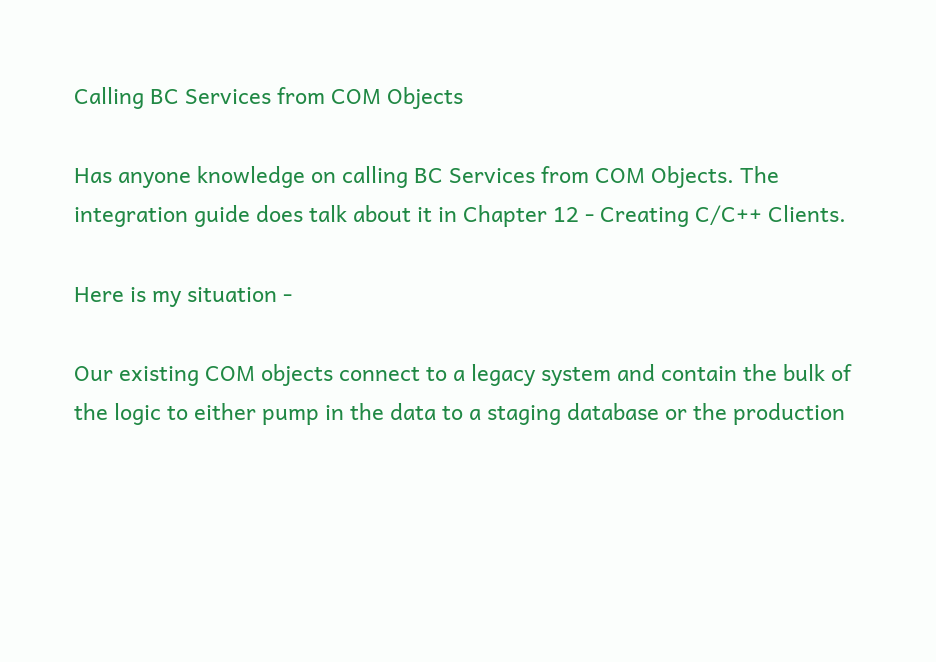Calling BC Services from COM Objects

Has anyone knowledge on calling BC Services from COM Objects. The integration guide does talk about it in Chapter 12 - Creating C/C++ Clients.

Here is my situation -

Our existing COM objects connect to a legacy system and contain the bulk of the logic to either pump in the data to a staging database or the production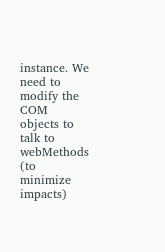instance. We need to modify the COM objects to talk to webMethods (to minimize impacts)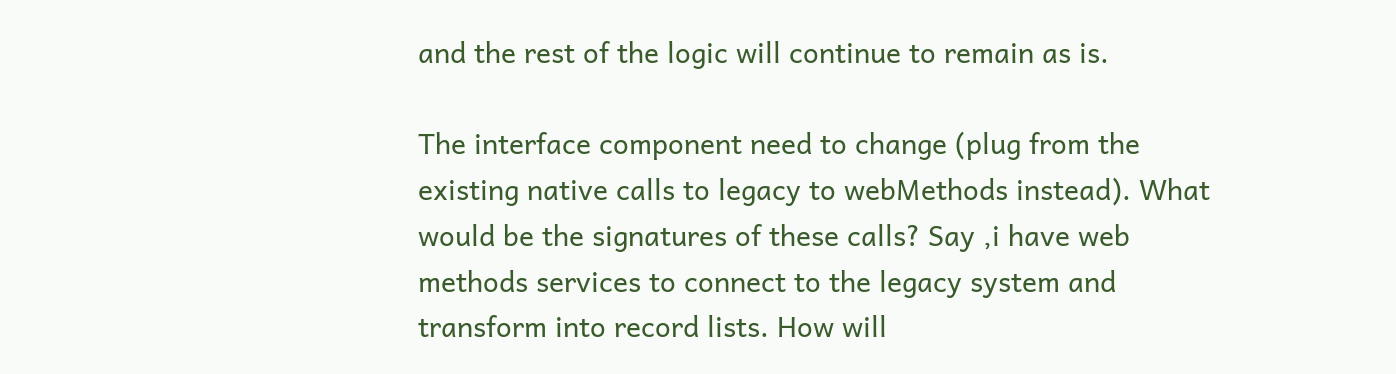and the rest of the logic will continue to remain as is.

The interface component need to change (plug from the existing native calls to legacy to webMethods instead). What would be the signatures of these calls? Say ,i have web methods services to connect to the legacy system and transform into record lists. How will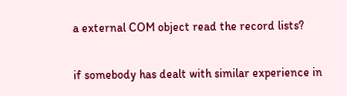a external COM object read the record lists?

if somebody has dealt with similar experience in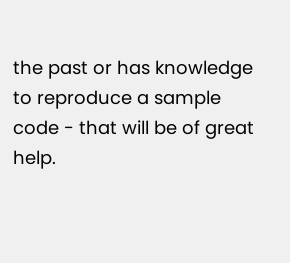the past or has knowledge to reproduce a sample code - that will be of great help.